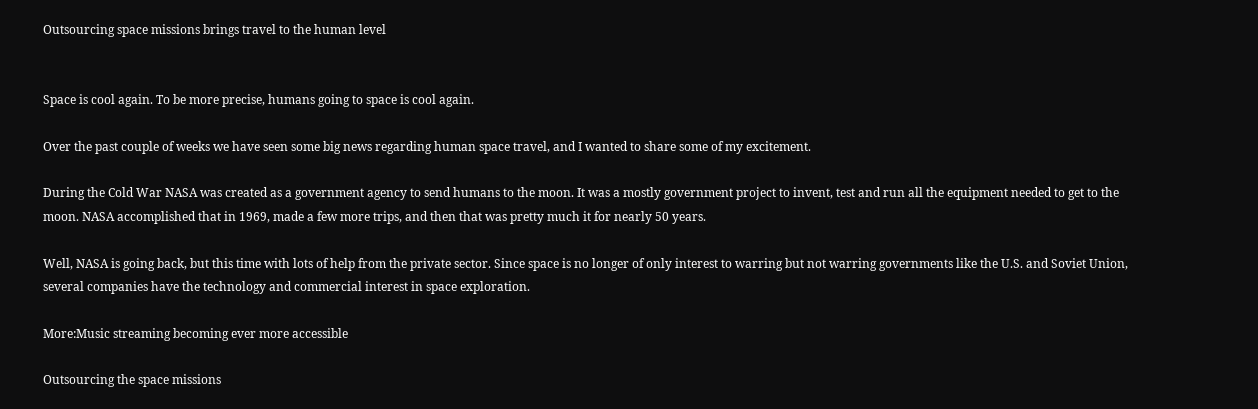Outsourcing space missions brings travel to the human level


Space is cool again. To be more precise, humans going to space is cool again.

Over the past couple of weeks we have seen some big news regarding human space travel, and I wanted to share some of my excitement.

During the Cold War NASA was created as a government agency to send humans to the moon. It was a mostly government project to invent, test and run all the equipment needed to get to the moon. NASA accomplished that in 1969, made a few more trips, and then that was pretty much it for nearly 50 years.

Well, NASA is going back, but this time with lots of help from the private sector. Since space is no longer of only interest to warring but not warring governments like the U.S. and Soviet Union, several companies have the technology and commercial interest in space exploration.

More:Music streaming becoming ever more accessible

Outsourcing the space missions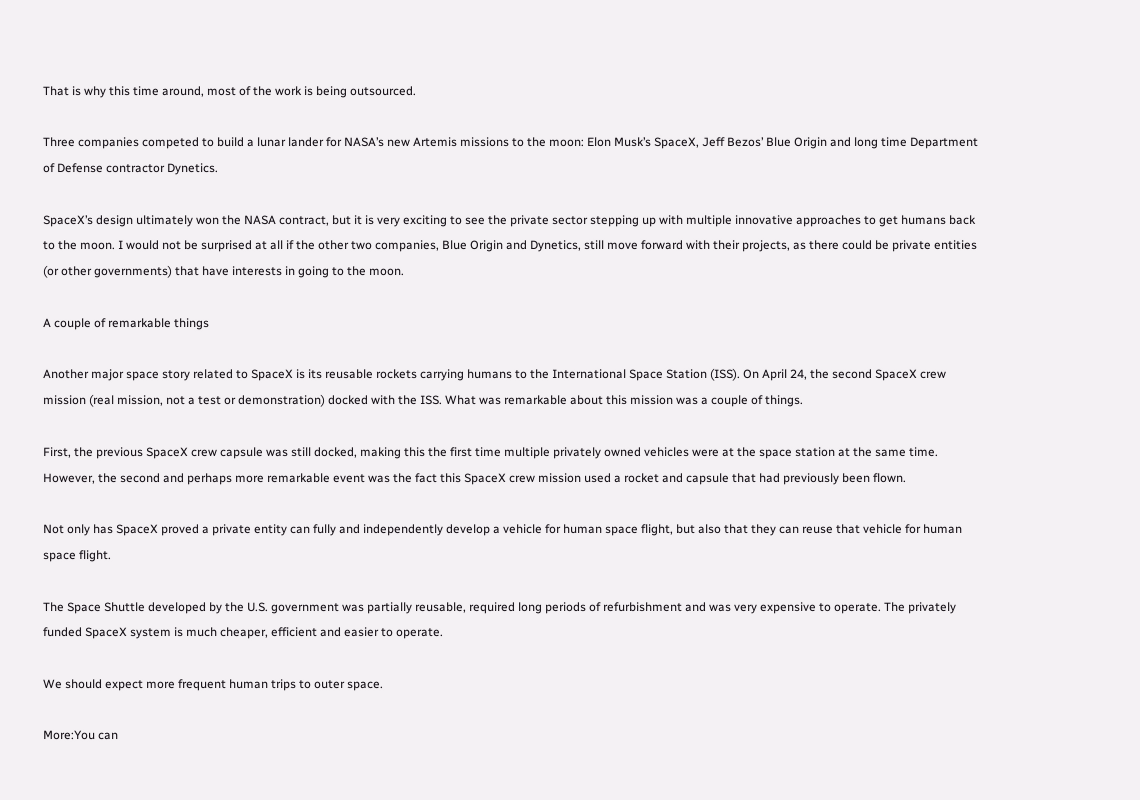That is why this time around, most of the work is being outsourced.

Three companies competed to build a lunar lander for NASA’s new Artemis missions to the moon: Elon Musk’s SpaceX, Jeff Bezos’ Blue Origin and long time Department of Defense contractor Dynetics.

SpaceX’s design ultimately won the NASA contract, but it is very exciting to see the private sector stepping up with multiple innovative approaches to get humans back to the moon. I would not be surprised at all if the other two companies, Blue Origin and Dynetics, still move forward with their projects, as there could be private entities (or other governments) that have interests in going to the moon.

A couple of remarkable things

Another major space story related to SpaceX is its reusable rockets carrying humans to the International Space Station (ISS). On April 24, the second SpaceX crew mission (real mission, not a test or demonstration) docked with the ISS. What was remarkable about this mission was a couple of things.

First, the previous SpaceX crew capsule was still docked, making this the first time multiple privately owned vehicles were at the space station at the same time. However, the second and perhaps more remarkable event was the fact this SpaceX crew mission used a rocket and capsule that had previously been flown.

Not only has SpaceX proved a private entity can fully and independently develop a vehicle for human space flight, but also that they can reuse that vehicle for human space flight.

The Space Shuttle developed by the U.S. government was partially reusable, required long periods of refurbishment and was very expensive to operate. The privately funded SpaceX system is much cheaper, efficient and easier to operate.

We should expect more frequent human trips to outer space.

More:You can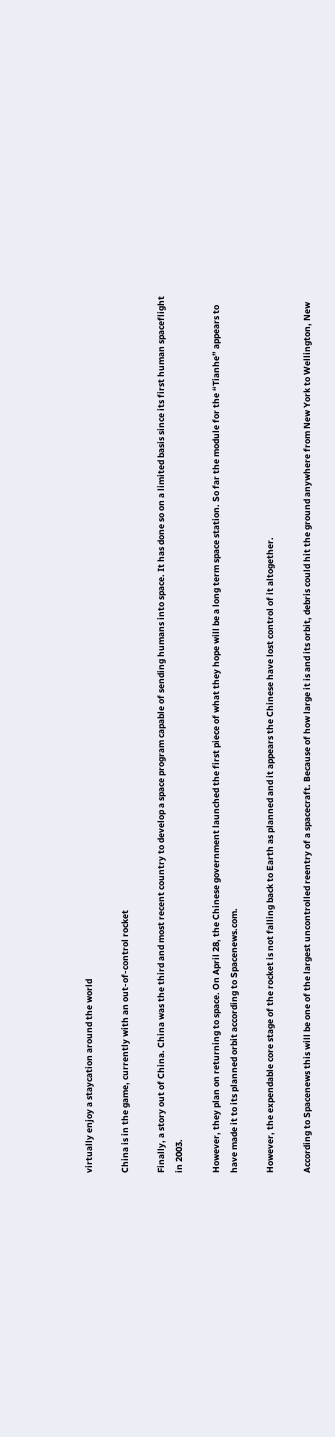virtually enjoy a staycation around the world

China is in the game, currently with an out-of-control rocket

Finally, a story out of China. China was the third and most recent country to develop a space program capable of sending humans into space. It has done so on a limited basis since its first human spaceflight in 2003.

However, they plan on returning to space. On April 28, the Chinese government launched the first piece of what they hope will be a long term space station. So far the module for the “Tianhe” appears to have made it to its planned orbit according to Spacenews.com.

However, the expendable core stage of the rocket is not falling back to Earth as planned and it appears the Chinese have lost control of it altogether.

According to Spacenews this will be one of the largest uncontrolled reentry of a spacecraft. Because of how large it is and its orbit, debris could hit the ground anywhere from New York to Wellington, New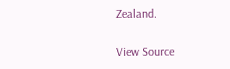Zealand.

View Source